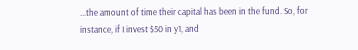...the amount of time their capital has been in the fund. So, for instance, if I invest $50 in y1, and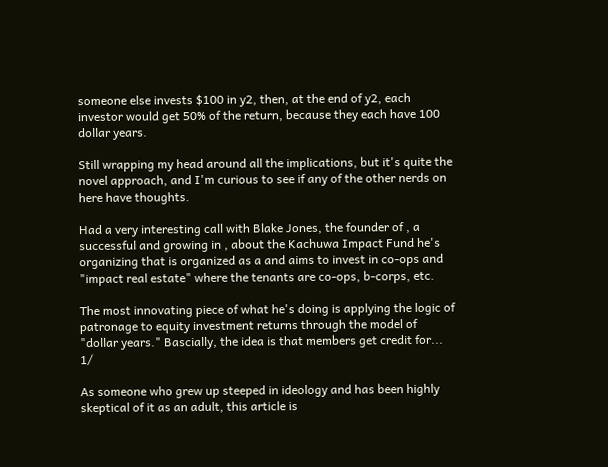someone else invests $100 in y2, then, at the end of y2, each investor would get 50% of the return, because they each have 100 dollar years.

Still wrapping my head around all the implications, but it's quite the novel approach, and I'm curious to see if any of the other nerds on here have thoughts.

Had a very interesting call with Blake Jones, the founder of , a successful and growing in , about the Kachuwa Impact Fund he's organizing that is organized as a and aims to invest in co-ops and "impact real estate" where the tenants are co-ops, b-corps, etc.

The most innovating piece of what he's doing is applying the logic of patronage to equity investment returns through the model of "dollar years." Bascially, the idea is that members get credit for... 1/

As someone who grew up steeped in ideology and has been highly skeptical of it as an adult, this article is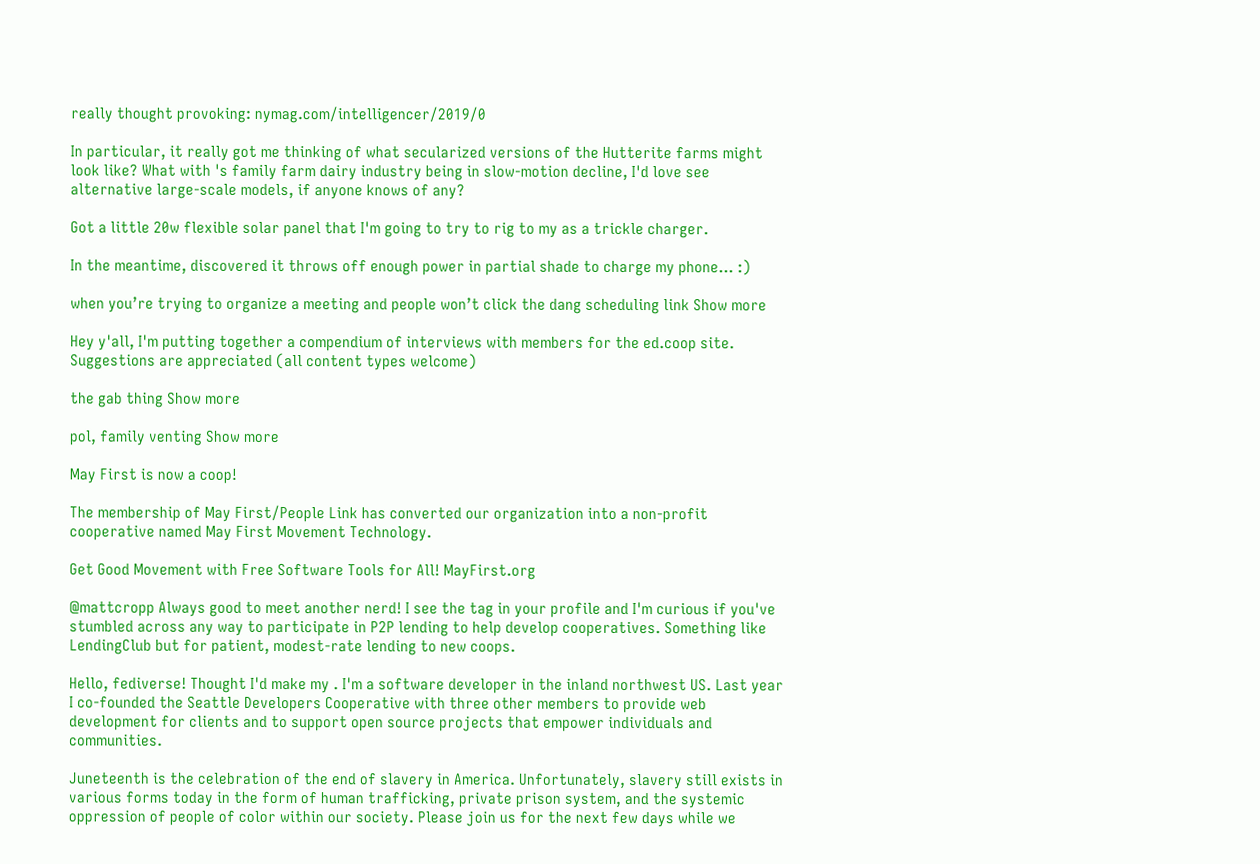really thought provoking: nymag.com/intelligencer/2019/0

In particular, it really got me thinking of what secularized versions of the Hutterite farms might look like? What with 's family farm dairy industry being in slow-motion decline, I'd love see alternative large-scale models, if anyone knows of any?

Got a little 20w flexible solar panel that I'm going to try to rig to my as a trickle charger.

In the meantime, discovered it throws off enough power in partial shade to charge my phone... :)

when you’re trying to organize a meeting and people won’t click the dang scheduling link Show more

Hey y'all, I'm putting together a compendium of interviews with members for the ed.coop site. Suggestions are appreciated (all content types welcome)

the gab thing Show more

pol, family venting Show more

May First is now a coop!

The membership of May First/People Link has converted our organization into a non-profit cooperative named May First Movement Technology.

Get Good Movement with Free Software Tools for All! MayFirst.org

@mattcropp Always good to meet another nerd! I see the tag in your profile and I'm curious if you've stumbled across any way to participate in P2P lending to help develop cooperatives. Something like LendingClub but for patient, modest-rate lending to new coops.

Hello, fediverse! Thought I'd make my . I'm a software developer in the inland northwest US. Last year I co-founded the Seattle Developers Cooperative with three other members to provide web development for clients and to support open source projects that empower individuals and communities.

Juneteenth is the celebration of the end of slavery in America. Unfortunately, slavery still exists in various forms today in the form of human trafficking, private prison system, and the systemic oppression of people of color within our society. Please join us for the next few days while we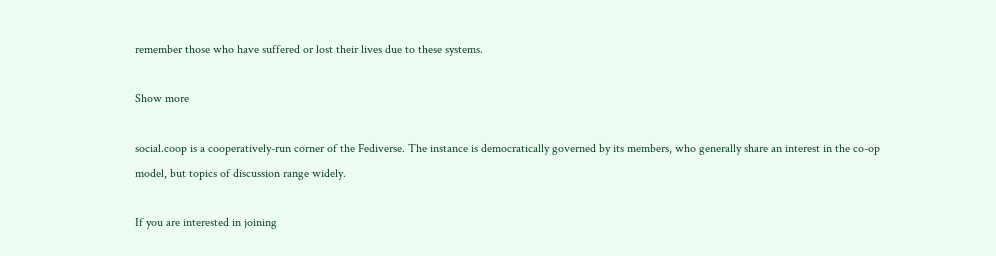remember those who have suffered or lost their lives due to these systems.

Show more

social.coop is a cooperatively-run corner of the Fediverse. The instance is democratically governed by its members, who generally share an interest in the co-op model, but topics of discussion range widely.

If you are interested in joining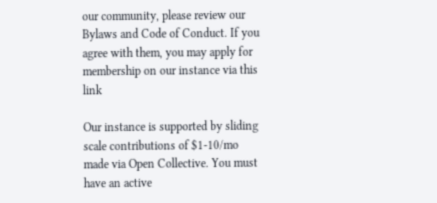our community, please review our Bylaws and Code of Conduct. If you agree with them, you may apply for membership on our instance via this link

Our instance is supported by sliding scale contributions of $1-10/mo made via Open Collective. You must have an active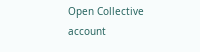Open Collective account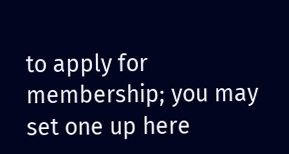to apply for membership; you may set one up here